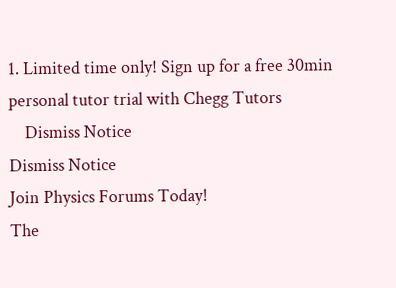1. Limited time only! Sign up for a free 30min personal tutor trial with Chegg Tutors
    Dismiss Notice
Dismiss Notice
Join Physics Forums Today!
The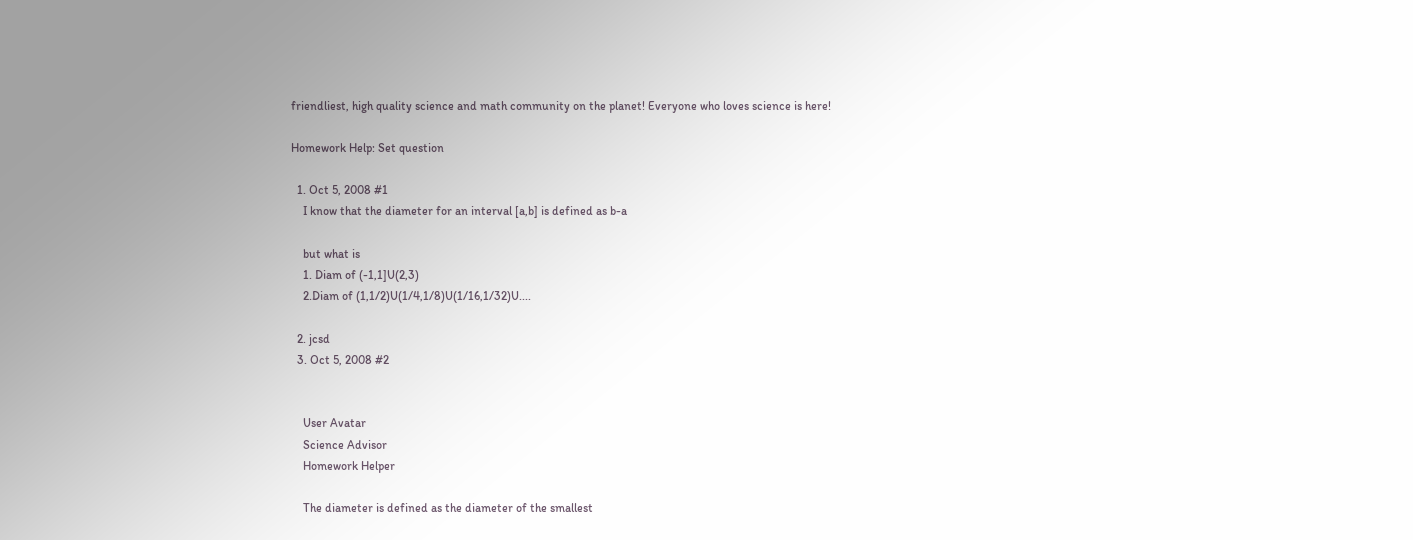friendliest, high quality science and math community on the planet! Everyone who loves science is here!

Homework Help: Set question

  1. Oct 5, 2008 #1
    I know that the diameter for an interval [a,b] is defined as b-a

    but what is
    1. Diam of (-1,1]U(2,3)
    2.Diam of (1,1/2)U(1/4,1/8)U(1/16,1/32)U....

  2. jcsd
  3. Oct 5, 2008 #2


    User Avatar
    Science Advisor
    Homework Helper

    The diameter is defined as the diameter of the smallest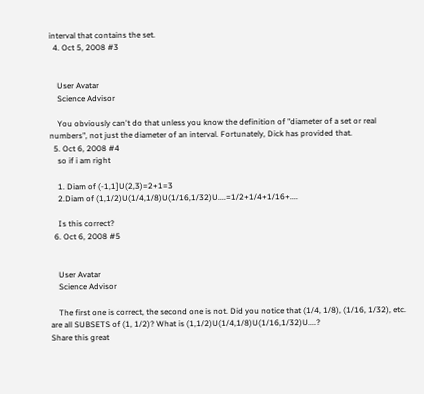interval that contains the set.
  4. Oct 5, 2008 #3


    User Avatar
    Science Advisor

    You obviously can't do that unless you know the definition of "diameter of a set or real numbers", not just the diameter of an interval. Fortunately, Dick has provided that.
  5. Oct 6, 2008 #4
    so if i am right

    1. Diam of (-1,1]U(2,3)=2+1=3
    2.Diam of (1,1/2)U(1/4,1/8)U(1/16,1/32)U....=1/2+1/4+1/16+....

    Is this correct?
  6. Oct 6, 2008 #5


    User Avatar
    Science Advisor

    The first one is correct, the second one is not. Did you notice that (1/4, 1/8), (1/16, 1/32), etc. are all SUBSETS of (1, 1/2)? What is (1,1/2)U(1/4,1/8)U(1/16,1/32)U....?
Share this great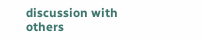discussion with others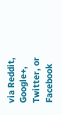via Reddit, Google+, Twitter, or Facebook